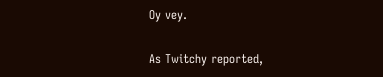Oy vey.

As Twitchy reported,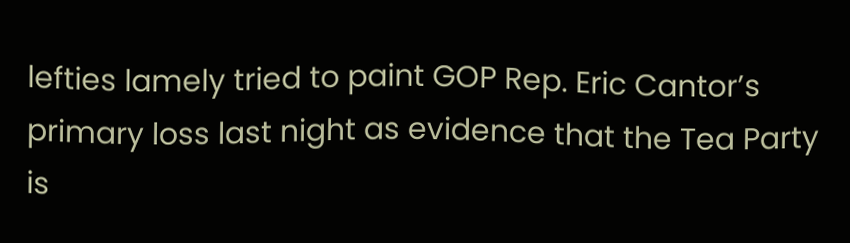lefties lamely tried to paint GOP Rep. Eric Cantor’s primary loss last night as evidence that the Tea Party is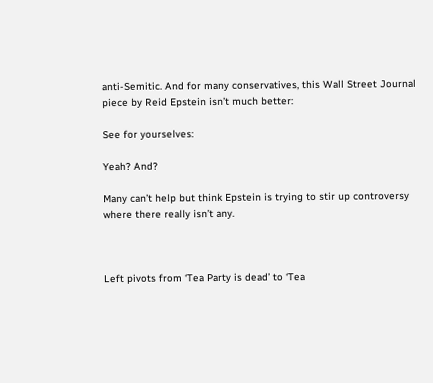anti-Semitic. And for many conservatives, this Wall Street Journal piece by Reid Epstein isn’t much better:

See for yourselves:

Yeah? And?

Many can’t help but think Epstein is trying to stir up controversy where there really isn’t any.



Left pivots from ‘Tea Party is dead’ to ‘Tea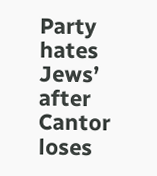Party hates Jews’ after Cantor loses